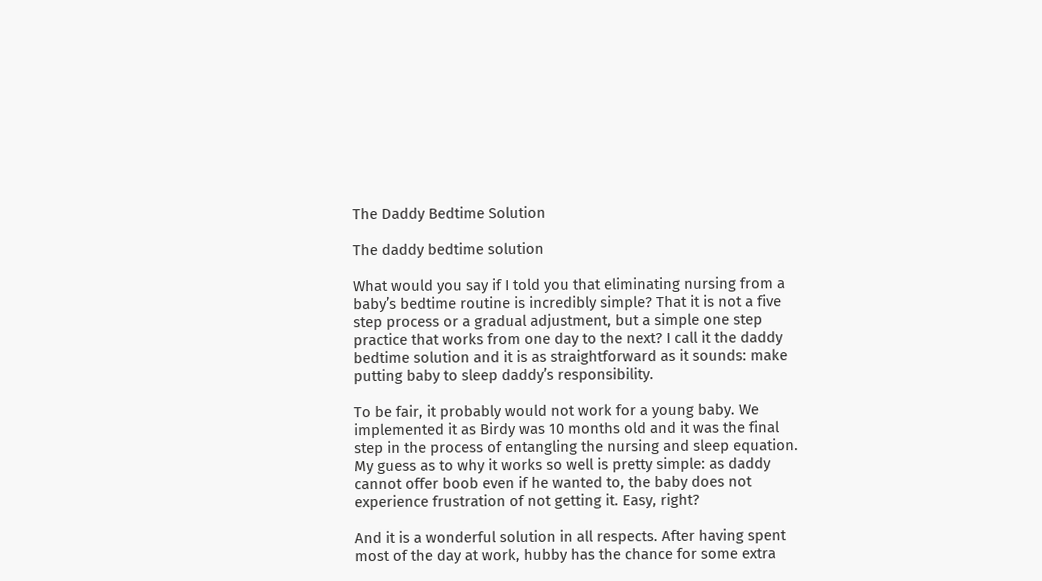The Daddy Bedtime Solution

The daddy bedtime solution

What would you say if I told you that eliminating nursing from a baby’s bedtime routine is incredibly simple? That it is not a five step process or a gradual adjustment, but a simple one step practice that works from one day to the next? I call it the daddy bedtime solution and it is as straightforward as it sounds: make putting baby to sleep daddy’s responsibility.

To be fair, it probably would not work for a young baby. We implemented it as Birdy was 10 months old and it was the final step in the process of entangling the nursing and sleep equation. My guess as to why it works so well is pretty simple: as daddy cannot offer boob even if he wanted to, the baby does not experience frustration of not getting it. Easy, right?

And it is a wonderful solution in all respects. After having spent most of the day at work, hubby has the chance for some extra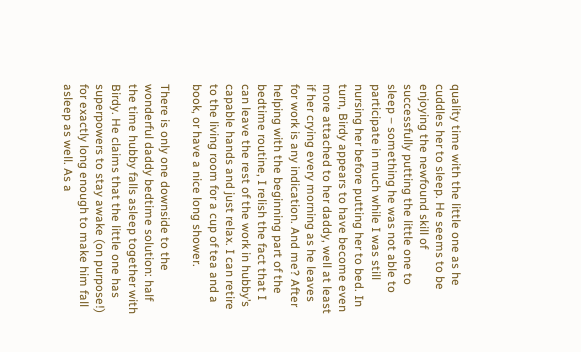quality time with the little one as he cuddles her to sleep. He seems to be enjoying the newfound skill of successfully putting the little one to sleep – something he was not able to participate in much while I was still nursing her before putting her to bed. In turn, Birdy appears to have become even more attached to her daddy, well at least if her crying every morning as he leaves for work is any indication. And me? After helping with the beginning part of the bedtime routine, I relish the fact that I can leave the rest of the work in hubby’s capable hands and just relax. I can retire to the living room for a cup of tea and a book, or have a nice long shower.

There is only one downside to the wonderful daddy bedtime solution: half the time hubby falls asleep together with Birdy. He claims that the little one has superpowers to stay awake (on purpose!) for exactly long enough to make him fall asleep as well. As a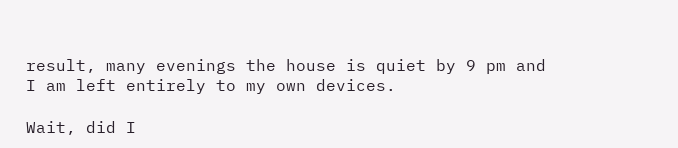result, many evenings the house is quiet by 9 pm and I am left entirely to my own devices.

Wait, did I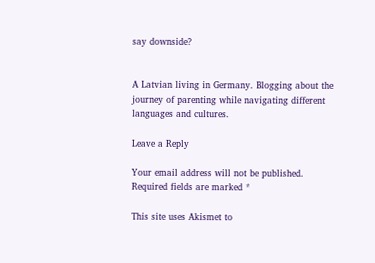say downside?


A Latvian living in Germany. Blogging about the journey of parenting while navigating different languages and cultures.

Leave a Reply

Your email address will not be published. Required fields are marked *

This site uses Akismet to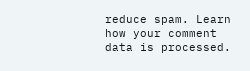reduce spam. Learn how your comment data is processed.